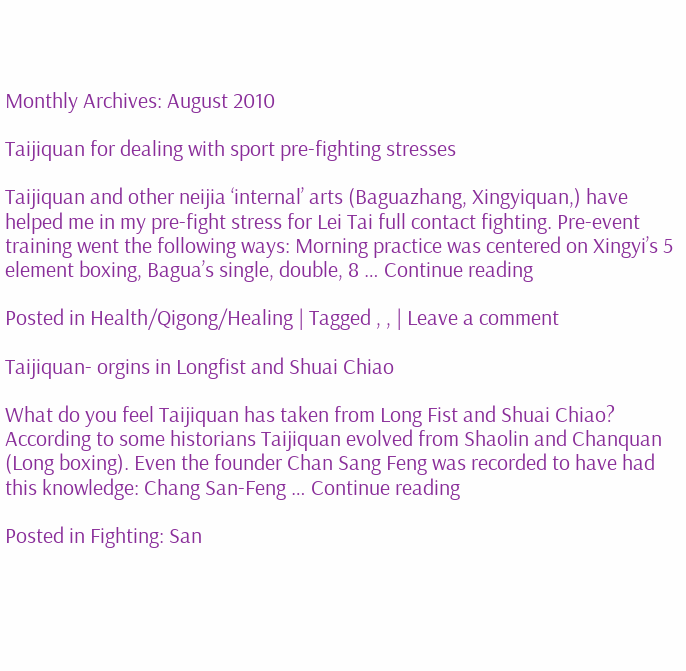Monthly Archives: August 2010

Taijiquan for dealing with sport pre-fighting stresses

Taijiquan and other neijia ‘internal’ arts (Baguazhang, Xingyiquan,) have helped me in my pre-fight stress for Lei Tai full contact fighting. Pre-event training went the following ways: Morning practice was centered on Xingyi’s 5 element boxing, Bagua’s single, double, 8 … Continue reading

Posted in Health/Qigong/Healing | Tagged , , | Leave a comment

Taijiquan- orgins in Longfist and Shuai Chiao

What do you feel Taijiquan has taken from Long Fist and Shuai Chiao? According to some historians Taijiquan evolved from Shaolin and Chanquan (Long boxing). Even the founder Chan Sang Feng was recorded to have had this knowledge: Chang San-Feng … Continue reading

Posted in Fighting: San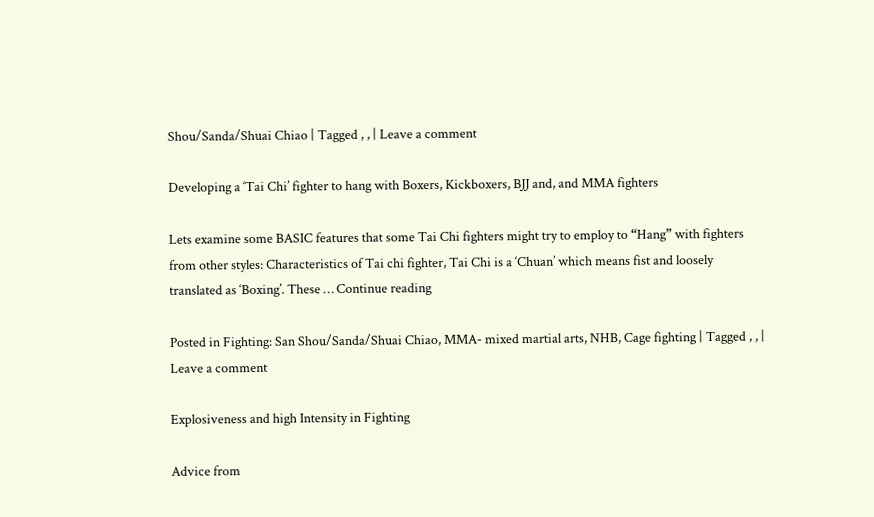Shou/Sanda/Shuai Chiao | Tagged , , | Leave a comment

Developing a ‘Tai Chi’ fighter to hang with Boxers, Kickboxers, BJJ and, and MMA fighters

Lets examine some BASIC features that some Tai Chi fighters might try to employ to “Hang” with fighters from other styles: Characteristics of Tai chi fighter, Tai Chi is a ‘Chuan’ which means fist and loosely translated as ‘Boxing’. These … Continue reading

Posted in Fighting: San Shou/Sanda/Shuai Chiao, MMA- mixed martial arts, NHB, Cage fighting | Tagged , , | Leave a comment

Explosiveness and high Intensity in Fighting

Advice from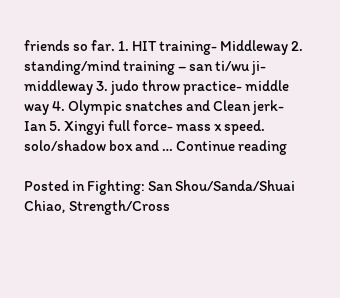friends so far. 1. HIT training- Middleway 2. standing/mind training – san ti/wu ji- middleway 3. judo throw practice- middle way 4. Olympic snatches and Clean jerk- Ian 5. Xingyi full force- mass x speed. solo/shadow box and … Continue reading

Posted in Fighting: San Shou/Sanda/Shuai Chiao, Strength/Cross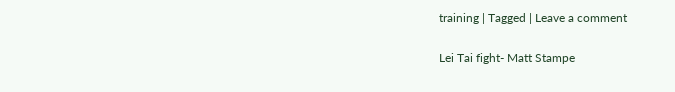training | Tagged | Leave a comment

Lei Tai fight- Matt Stampe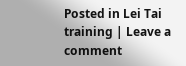Posted in Lei Tai training | Leave a comment